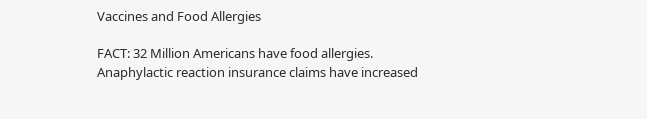Vaccines and Food Allergies

FACT: 32 Million Americans have food allergies. Anaphylactic reaction insurance claims have increased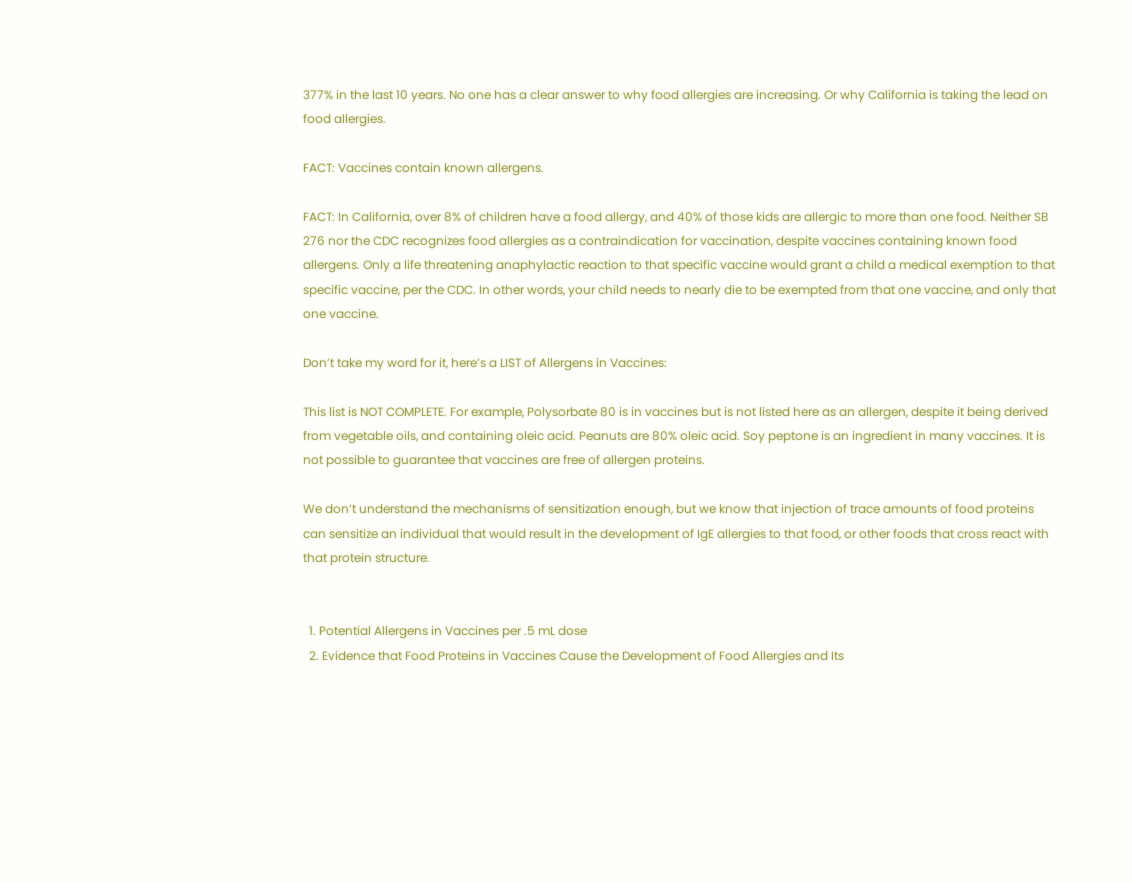377% in the last 10 years. No one has a clear answer to why food allergies are increasing. Or why California is taking the lead on food allergies.

FACT: Vaccines contain known allergens.

FACT: In California, over 8% of children have a food allergy, and 40% of those kids are allergic to more than one food. Neither SB 276 nor the CDC recognizes food allergies as a contraindication for vaccination, despite vaccines containing known food allergens. Only a life threatening anaphylactic reaction to that specific vaccine would grant a child a medical exemption to that specific vaccine, per the CDC. In other words, your child needs to nearly die to be exempted from that one vaccine, and only that one vaccine.

Don’t take my word for it, here’s a LIST of Allergens in Vaccines:

This list is NOT COMPLETE. For example, Polysorbate 80 is in vaccines but is not listed here as an allergen, despite it being derived from vegetable oils, and containing oleic acid. Peanuts are 80% oleic acid. Soy peptone is an ingredient in many vaccines. It is not possible to guarantee that vaccines are free of allergen proteins.

We don’t understand the mechanisms of sensitization enough, but we know that injection of trace amounts of food proteins can sensitize an individual that would result in the development of IgE allergies to that food, or other foods that cross react with that protein structure.


  1. Potential Allergens in Vaccines per .5 mL dose
  2. Evidence that Food Proteins in Vaccines Cause the Development of Food Allergies and Its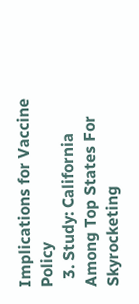Implications for Vaccine Policy
  3. Study: California Among Top States For Skyrocketing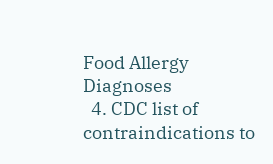Food Allergy Diagnoses
  4. CDC list of contraindications to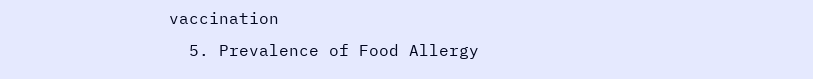vaccination
  5. Prevalence of Food Allergy